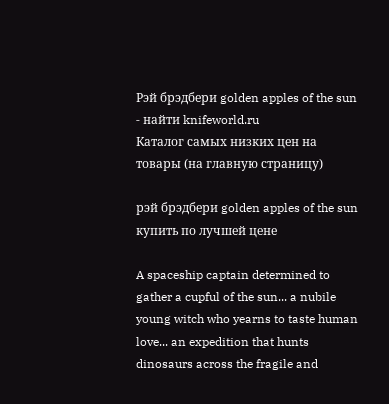Рэй брэдбери golden apples of the sun - найти knifeworld.ru
Каталог самых низких цен на товары (на главную страницу)

рэй брэдбери golden apples of the sun купить по лучшей цене

A spaceship captain determined to gather a cupful of the sun... a nubile young witch who yearns to taste human love... an expedition that hunts dinosaurs across the fragile and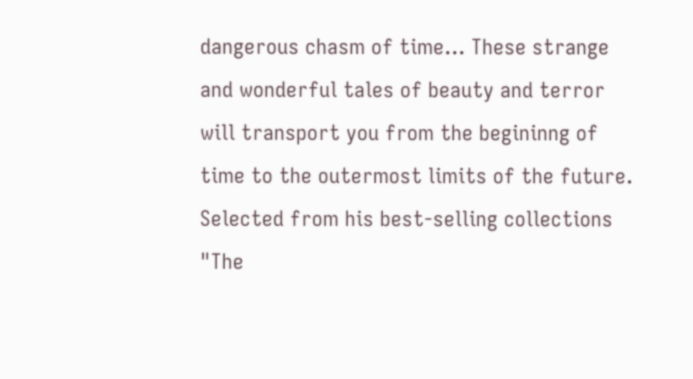dangerous chasm of time... These strange and wonderful tales of beauty and terror will transport you from the begininng of time to the outermost limits of the future. Selected from his best-selling collections "The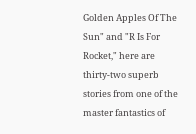Golden Apples Of The Sun" and "R Is For Rocket," here are thirty-two superb stories from one of the master fantastics of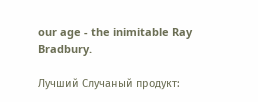our age - the inimitable Ray Bradbury.

Лучший Случаный продукт: